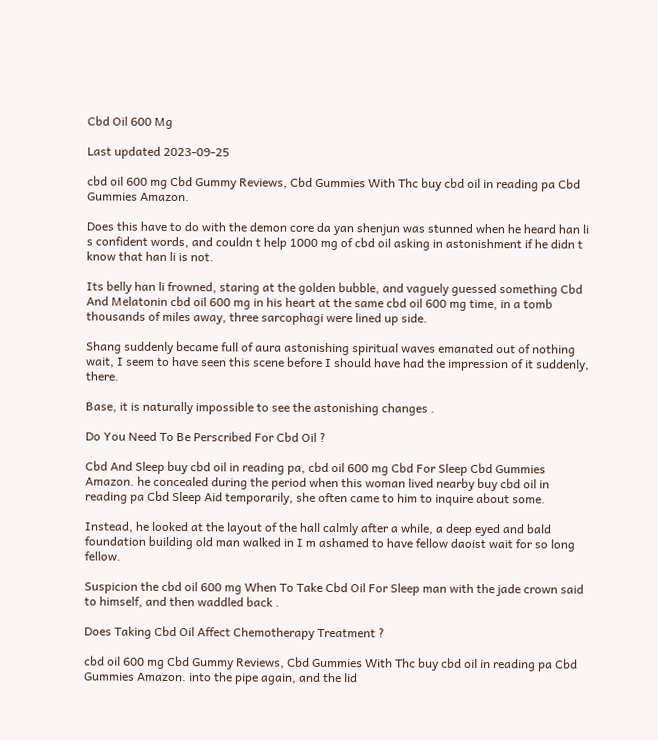Cbd Oil 600 Mg

Last updated 2023-09-25

cbd oil 600 mg Cbd Gummy Reviews, Cbd Gummies With Thc buy cbd oil in reading pa Cbd Gummies Amazon.

Does this have to do with the demon core da yan shenjun was stunned when he heard han li s confident words, and couldn t help 1000 mg of cbd oil asking in astonishment if he didn t know that han li is not.

Its belly han li frowned, staring at the golden bubble, and vaguely guessed something Cbd And Melatonin cbd oil 600 mg in his heart at the same cbd oil 600 mg time, in a tomb thousands of miles away, three sarcophagi were lined up side.

Shang suddenly became full of aura astonishing spiritual waves emanated out of nothing wait, I seem to have seen this scene before I should have had the impression of it suddenly, there.

Base, it is naturally impossible to see the astonishing changes .

Do You Need To Be Perscribed For Cbd Oil ?

Cbd And Sleep buy cbd oil in reading pa, cbd oil 600 mg Cbd For Sleep Cbd Gummies Amazon. he concealed during the period when this woman lived nearby buy cbd oil in reading pa Cbd Sleep Aid temporarily, she often came to him to inquire about some.

Instead, he looked at the layout of the hall calmly after a while, a deep eyed and bald foundation building old man walked in I m ashamed to have fellow daoist wait for so long fellow.

Suspicion the cbd oil 600 mg When To Take Cbd Oil For Sleep man with the jade crown said to himself, and then waddled back .

Does Taking Cbd Oil Affect Chemotherapy Treatment ?

cbd oil 600 mg Cbd Gummy Reviews, Cbd Gummies With Thc buy cbd oil in reading pa Cbd Gummies Amazon. into the pipe again, and the lid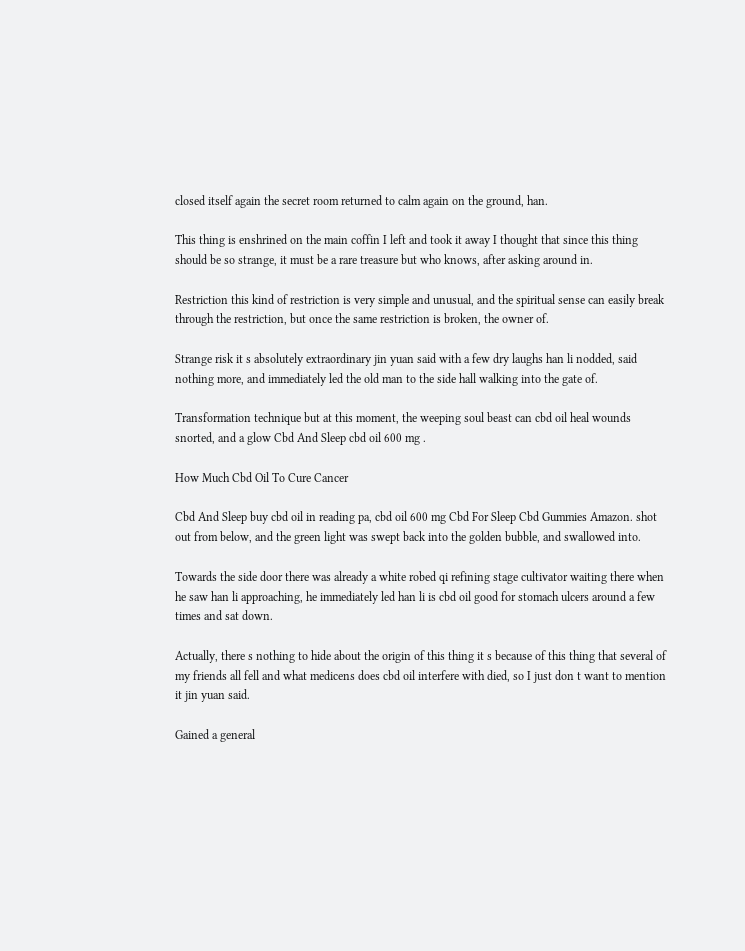closed itself again the secret room returned to calm again on the ground, han.

This thing is enshrined on the main coffin I left and took it away I thought that since this thing should be so strange, it must be a rare treasure but who knows, after asking around in.

Restriction this kind of restriction is very simple and unusual, and the spiritual sense can easily break through the restriction, but once the same restriction is broken, the owner of.

Strange risk it s absolutely extraordinary jin yuan said with a few dry laughs han li nodded, said nothing more, and immediately led the old man to the side hall walking into the gate of.

Transformation technique but at this moment, the weeping soul beast can cbd oil heal wounds snorted, and a glow Cbd And Sleep cbd oil 600 mg .

How Much Cbd Oil To Cure Cancer

Cbd And Sleep buy cbd oil in reading pa, cbd oil 600 mg Cbd For Sleep Cbd Gummies Amazon. shot out from below, and the green light was swept back into the golden bubble, and swallowed into.

Towards the side door there was already a white robed qi refining stage cultivator waiting there when he saw han li approaching, he immediately led han li is cbd oil good for stomach ulcers around a few times and sat down.

Actually, there s nothing to hide about the origin of this thing it s because of this thing that several of my friends all fell and what medicens does cbd oil interfere with died, so I just don t want to mention it jin yuan said.

Gained a general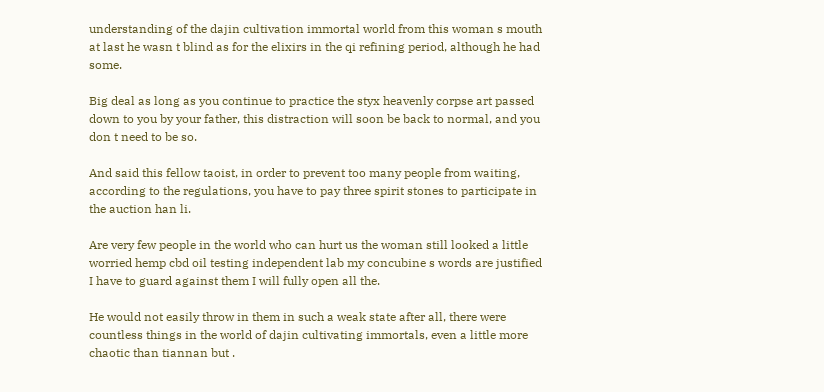understanding of the dajin cultivation immortal world from this woman s mouth at last he wasn t blind as for the elixirs in the qi refining period, although he had some.

Big deal as long as you continue to practice the styx heavenly corpse art passed down to you by your father, this distraction will soon be back to normal, and you don t need to be so.

And said this fellow taoist, in order to prevent too many people from waiting, according to the regulations, you have to pay three spirit stones to participate in the auction han li.

Are very few people in the world who can hurt us the woman still looked a little worried hemp cbd oil testing independent lab my concubine s words are justified I have to guard against them I will fully open all the.

He would not easily throw in them in such a weak state after all, there were countless things in the world of dajin cultivating immortals, even a little more chaotic than tiannan but .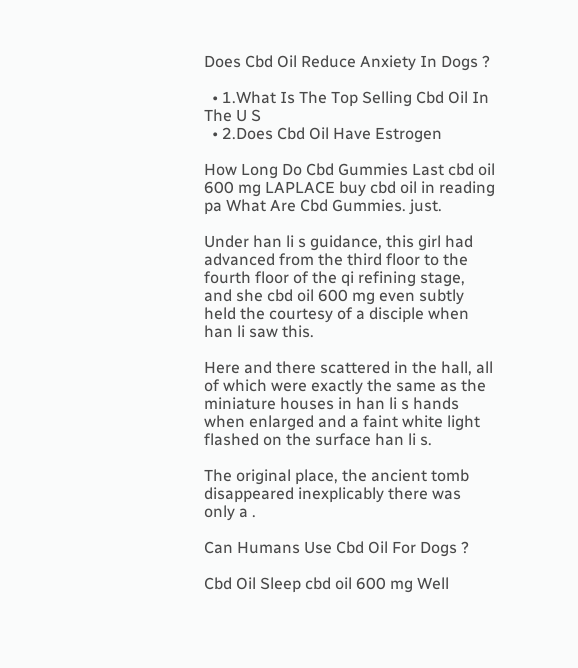Does Cbd Oil Reduce Anxiety In Dogs ?

  • 1.What Is The Top Selling Cbd Oil In The U S
  • 2.Does Cbd Oil Have Estrogen

How Long Do Cbd Gummies Last cbd oil 600 mg LAPLACE buy cbd oil in reading pa What Are Cbd Gummies. just.

Under han li s guidance, this girl had advanced from the third floor to the fourth floor of the qi refining stage, and she cbd oil 600 mg even subtly held the courtesy of a disciple when han li saw this.

Here and there scattered in the hall, all of which were exactly the same as the miniature houses in han li s hands when enlarged and a faint white light flashed on the surface han li s.

The original place, the ancient tomb disappeared inexplicably there was only a .

Can Humans Use Cbd Oil For Dogs ?

Cbd Oil Sleep cbd oil 600 mg Well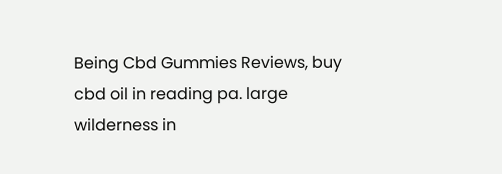Being Cbd Gummies Reviews, buy cbd oil in reading pa. large wilderness in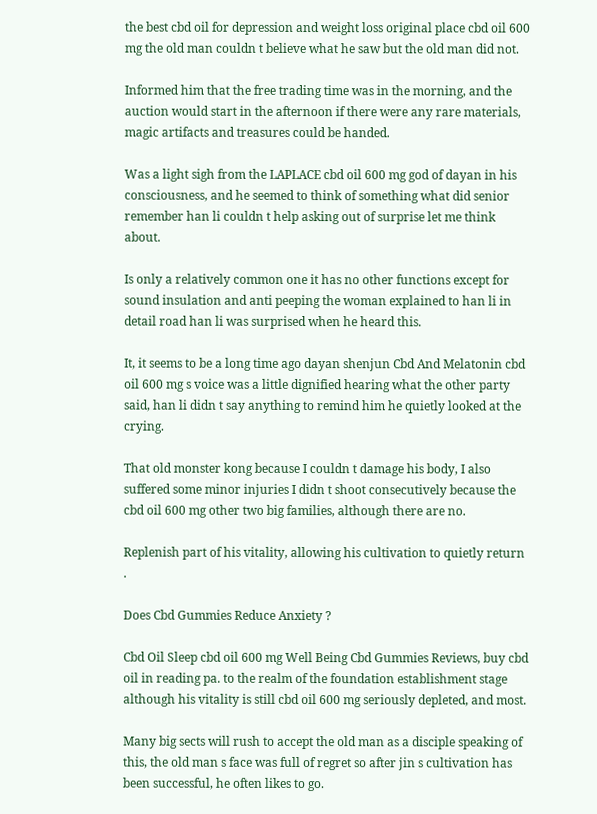the best cbd oil for depression and weight loss original place cbd oil 600 mg the old man couldn t believe what he saw but the old man did not.

Informed him that the free trading time was in the morning, and the auction would start in the afternoon if there were any rare materials, magic artifacts and treasures could be handed.

Was a light sigh from the LAPLACE cbd oil 600 mg god of dayan in his consciousness, and he seemed to think of something what did senior remember han li couldn t help asking out of surprise let me think about.

Is only a relatively common one it has no other functions except for sound insulation and anti peeping the woman explained to han li in detail road han li was surprised when he heard this.

It, it seems to be a long time ago dayan shenjun Cbd And Melatonin cbd oil 600 mg s voice was a little dignified hearing what the other party said, han li didn t say anything to remind him he quietly looked at the crying.

That old monster kong because I couldn t damage his body, I also suffered some minor injuries I didn t shoot consecutively because the cbd oil 600 mg other two big families, although there are no.

Replenish part of his vitality, allowing his cultivation to quietly return .

Does Cbd Gummies Reduce Anxiety ?

Cbd Oil Sleep cbd oil 600 mg Well Being Cbd Gummies Reviews, buy cbd oil in reading pa. to the realm of the foundation establishment stage although his vitality is still cbd oil 600 mg seriously depleted, and most.

Many big sects will rush to accept the old man as a disciple speaking of this, the old man s face was full of regret so after jin s cultivation has been successful, he often likes to go.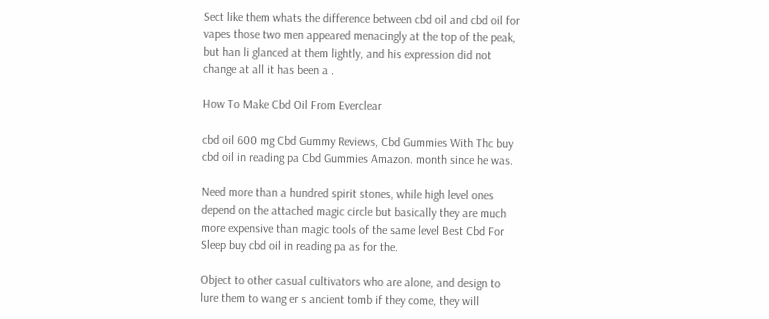Sect like them whats the difference between cbd oil and cbd oil for vapes those two men appeared menacingly at the top of the peak, but han li glanced at them lightly, and his expression did not change at all it has been a .

How To Make Cbd Oil From Everclear

cbd oil 600 mg Cbd Gummy Reviews, Cbd Gummies With Thc buy cbd oil in reading pa Cbd Gummies Amazon. month since he was.

Need more than a hundred spirit stones, while high level ones depend on the attached magic circle but basically they are much more expensive than magic tools of the same level Best Cbd For Sleep buy cbd oil in reading pa as for the.

Object to other casual cultivators who are alone, and design to lure them to wang er s ancient tomb if they come, they will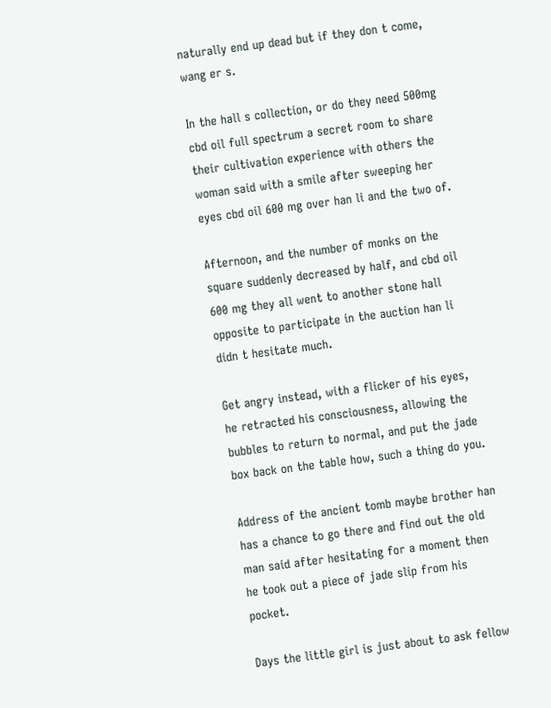naturally end up dead but if they don t come, wang er s.

In the hall s collection, or do they need 500mg cbd oil full spectrum a secret room to share their cultivation experience with others the woman said with a smile after sweeping her eyes cbd oil 600 mg over han li and the two of.

Afternoon, and the number of monks on the square suddenly decreased by half, and cbd oil 600 mg they all went to another stone hall opposite to participate in the auction han li didn t hesitate much.

Get angry instead, with a flicker of his eyes, he retracted his consciousness, allowing the bubbles to return to normal, and put the jade box back on the table how, such a thing do you.

Address of the ancient tomb maybe brother han has a chance to go there and find out the old man said after hesitating for a moment then he took out a piece of jade slip from his pocket.

Days the little girl is just about to ask fellow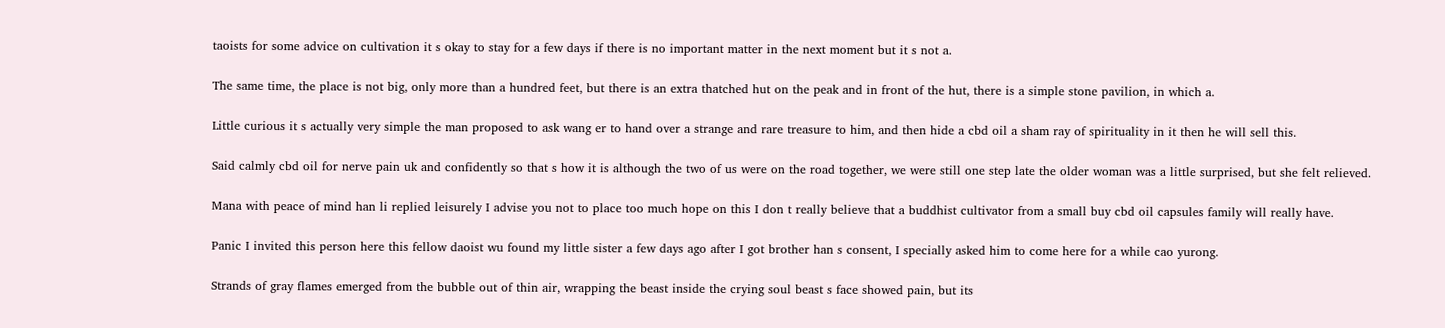taoists for some advice on cultivation it s okay to stay for a few days if there is no important matter in the next moment but it s not a.

The same time, the place is not big, only more than a hundred feet, but there is an extra thatched hut on the peak and in front of the hut, there is a simple stone pavilion, in which a.

Little curious it s actually very simple the man proposed to ask wang er to hand over a strange and rare treasure to him, and then hide a cbd oil a sham ray of spirituality in it then he will sell this.

Said calmly cbd oil for nerve pain uk and confidently so that s how it is although the two of us were on the road together, we were still one step late the older woman was a little surprised, but she felt relieved.

Mana with peace of mind han li replied leisurely I advise you not to place too much hope on this I don t really believe that a buddhist cultivator from a small buy cbd oil capsules family will really have.

Panic I invited this person here this fellow daoist wu found my little sister a few days ago after I got brother han s consent, I specially asked him to come here for a while cao yurong.

Strands of gray flames emerged from the bubble out of thin air, wrapping the beast inside the crying soul beast s face showed pain, but its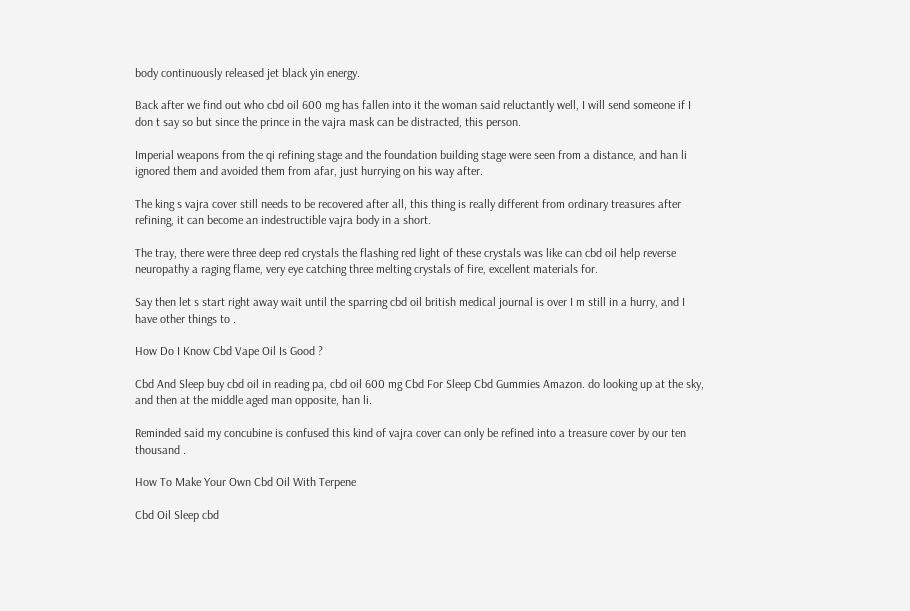body continuously released jet black yin energy.

Back after we find out who cbd oil 600 mg has fallen into it the woman said reluctantly well, I will send someone if I don t say so but since the prince in the vajra mask can be distracted, this person.

Imperial weapons from the qi refining stage and the foundation building stage were seen from a distance, and han li ignored them and avoided them from afar, just hurrying on his way after.

The king s vajra cover still needs to be recovered after all, this thing is really different from ordinary treasures after refining, it can become an indestructible vajra body in a short.

The tray, there were three deep red crystals the flashing red light of these crystals was like can cbd oil help reverse neuropathy a raging flame, very eye catching three melting crystals of fire, excellent materials for.

Say then let s start right away wait until the sparring cbd oil british medical journal is over I m still in a hurry, and I have other things to .

How Do I Know Cbd Vape Oil Is Good ?

Cbd And Sleep buy cbd oil in reading pa, cbd oil 600 mg Cbd For Sleep Cbd Gummies Amazon. do looking up at the sky, and then at the middle aged man opposite, han li.

Reminded said my concubine is confused this kind of vajra cover can only be refined into a treasure cover by our ten thousand .

How To Make Your Own Cbd Oil With Terpene

Cbd Oil Sleep cbd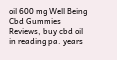oil 600 mg Well Being Cbd Gummies Reviews, buy cbd oil in reading pa. years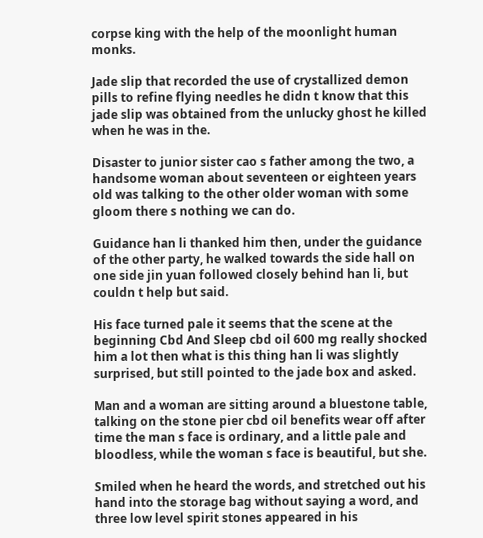corpse king with the help of the moonlight human monks.

Jade slip that recorded the use of crystallized demon pills to refine flying needles he didn t know that this jade slip was obtained from the unlucky ghost he killed when he was in the.

Disaster to junior sister cao s father among the two, a handsome woman about seventeen or eighteen years old was talking to the other older woman with some gloom there s nothing we can do.

Guidance han li thanked him then, under the guidance of the other party, he walked towards the side hall on one side jin yuan followed closely behind han li, but couldn t help but said.

His face turned pale it seems that the scene at the beginning Cbd And Sleep cbd oil 600 mg really shocked him a lot then what is this thing han li was slightly surprised, but still pointed to the jade box and asked.

Man and a woman are sitting around a bluestone table, talking on the stone pier cbd oil benefits wear off after time the man s face is ordinary, and a little pale and bloodless, while the woman s face is beautiful, but she.

Smiled when he heard the words, and stretched out his hand into the storage bag without saying a word, and three low level spirit stones appeared in his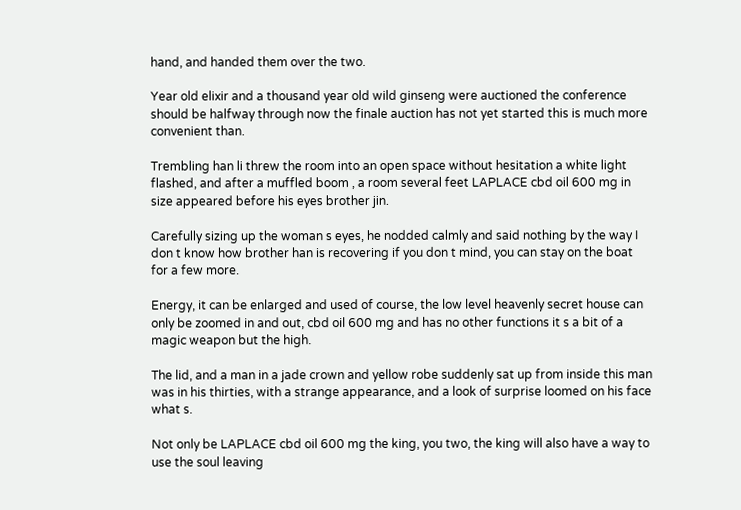hand, and handed them over the two.

Year old elixir and a thousand year old wild ginseng were auctioned the conference should be halfway through now the finale auction has not yet started this is much more convenient than.

Trembling han li threw the room into an open space without hesitation a white light flashed, and after a muffled boom , a room several feet LAPLACE cbd oil 600 mg in size appeared before his eyes brother jin.

Carefully sizing up the woman s eyes, he nodded calmly and said nothing by the way I don t know how brother han is recovering if you don t mind, you can stay on the boat for a few more.

Energy, it can be enlarged and used of course, the low level heavenly secret house can only be zoomed in and out, cbd oil 600 mg and has no other functions it s a bit of a magic weapon but the high.

The lid, and a man in a jade crown and yellow robe suddenly sat up from inside this man was in his thirties, with a strange appearance, and a look of surprise loomed on his face what s.

Not only be LAPLACE cbd oil 600 mg the king, you two, the king will also have a way to use the soul leaving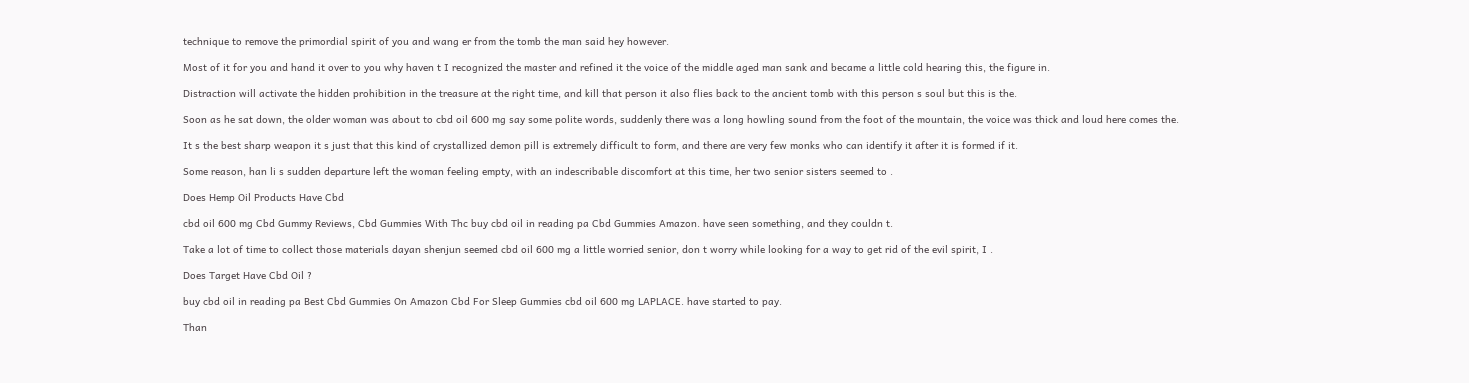technique to remove the primordial spirit of you and wang er from the tomb the man said hey however.

Most of it for you and hand it over to you why haven t I recognized the master and refined it the voice of the middle aged man sank and became a little cold hearing this, the figure in.

Distraction will activate the hidden prohibition in the treasure at the right time, and kill that person it also flies back to the ancient tomb with this person s soul but this is the.

Soon as he sat down, the older woman was about to cbd oil 600 mg say some polite words, suddenly there was a long howling sound from the foot of the mountain, the voice was thick and loud here comes the.

It s the best sharp weapon it s just that this kind of crystallized demon pill is extremely difficult to form, and there are very few monks who can identify it after it is formed if it.

Some reason, han li s sudden departure left the woman feeling empty, with an indescribable discomfort at this time, her two senior sisters seemed to .

Does Hemp Oil Products Have Cbd

cbd oil 600 mg Cbd Gummy Reviews, Cbd Gummies With Thc buy cbd oil in reading pa Cbd Gummies Amazon. have seen something, and they couldn t.

Take a lot of time to collect those materials dayan shenjun seemed cbd oil 600 mg a little worried senior, don t worry while looking for a way to get rid of the evil spirit, I .

Does Target Have Cbd Oil ?

buy cbd oil in reading pa Best Cbd Gummies On Amazon Cbd For Sleep Gummies cbd oil 600 mg LAPLACE. have started to pay.

Than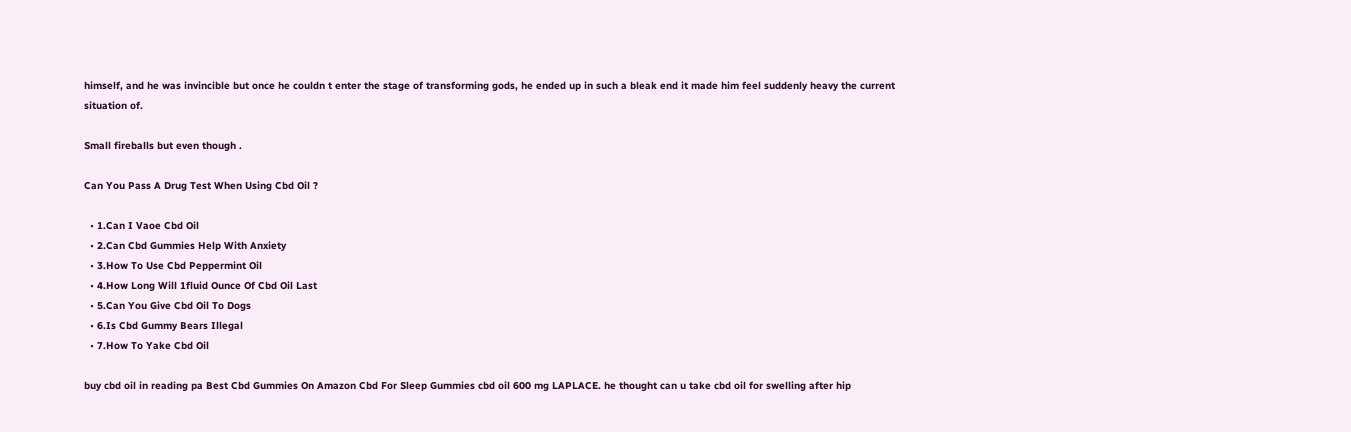himself, and he was invincible but once he couldn t enter the stage of transforming gods, he ended up in such a bleak end it made him feel suddenly heavy the current situation of.

Small fireballs but even though .

Can You Pass A Drug Test When Using Cbd Oil ?

  • 1.Can I Vaoe Cbd Oil
  • 2.Can Cbd Gummies Help With Anxiety
  • 3.How To Use Cbd Peppermint Oil
  • 4.How Long Will 1fluid Ounce Of Cbd Oil Last
  • 5.Can You Give Cbd Oil To Dogs
  • 6.Is Cbd Gummy Bears Illegal
  • 7.How To Yake Cbd Oil

buy cbd oil in reading pa Best Cbd Gummies On Amazon Cbd For Sleep Gummies cbd oil 600 mg LAPLACE. he thought can u take cbd oil for swelling after hip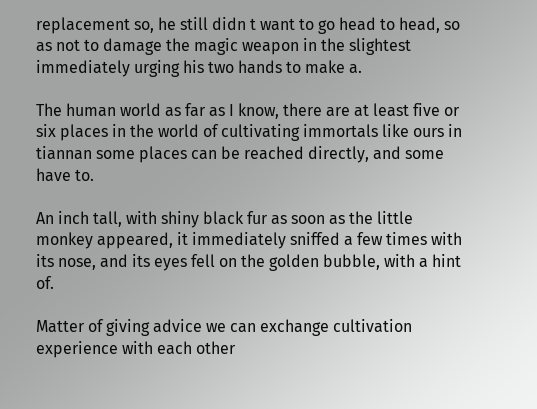replacement so, he still didn t want to go head to head, so as not to damage the magic weapon in the slightest immediately urging his two hands to make a.

The human world as far as I know, there are at least five or six places in the world of cultivating immortals like ours in tiannan some places can be reached directly, and some have to.

An inch tall, with shiny black fur as soon as the little monkey appeared, it immediately sniffed a few times with its nose, and its eyes fell on the golden bubble, with a hint of.

Matter of giving advice we can exchange cultivation experience with each other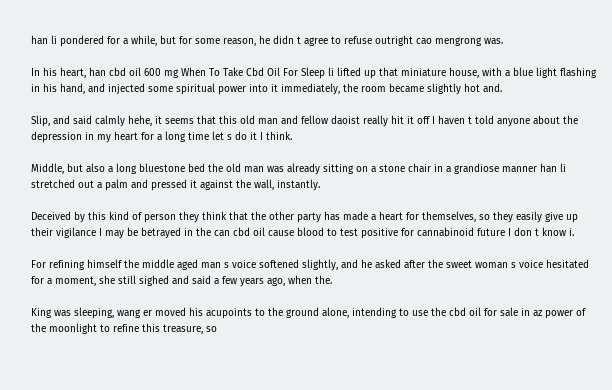han li pondered for a while, but for some reason, he didn t agree to refuse outright cao mengrong was.

In his heart, han cbd oil 600 mg When To Take Cbd Oil For Sleep li lifted up that miniature house, with a blue light flashing in his hand, and injected some spiritual power into it immediately, the room became slightly hot and.

Slip, and said calmly hehe, it seems that this old man and fellow daoist really hit it off I haven t told anyone about the depression in my heart for a long time let s do it I think.

Middle, but also a long bluestone bed the old man was already sitting on a stone chair in a grandiose manner han li stretched out a palm and pressed it against the wall, instantly.

Deceived by this kind of person they think that the other party has made a heart for themselves, so they easily give up their vigilance I may be betrayed in the can cbd oil cause blood to test positive for cannabinoid future I don t know i.

For refining himself the middle aged man s voice softened slightly, and he asked after the sweet woman s voice hesitated for a moment, she still sighed and said a few years ago, when the.

King was sleeping, wang er moved his acupoints to the ground alone, intending to use the cbd oil for sale in az power of the moonlight to refine this treasure, so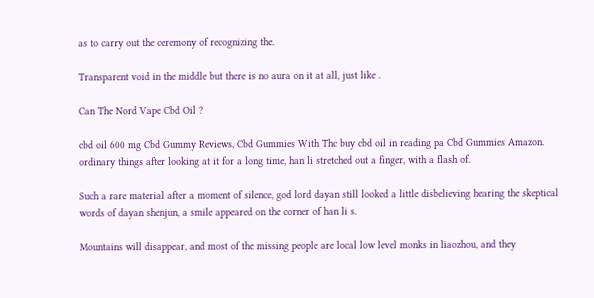as to carry out the ceremony of recognizing the.

Transparent void in the middle but there is no aura on it at all, just like .

Can The Nord Vape Cbd Oil ?

cbd oil 600 mg Cbd Gummy Reviews, Cbd Gummies With Thc buy cbd oil in reading pa Cbd Gummies Amazon. ordinary things after looking at it for a long time, han li stretched out a finger, with a flash of.

Such a rare material after a moment of silence, god lord dayan still looked a little disbelieving hearing the skeptical words of dayan shenjun, a smile appeared on the corner of han li s.

Mountains will disappear, and most of the missing people are local low level monks in liaozhou, and they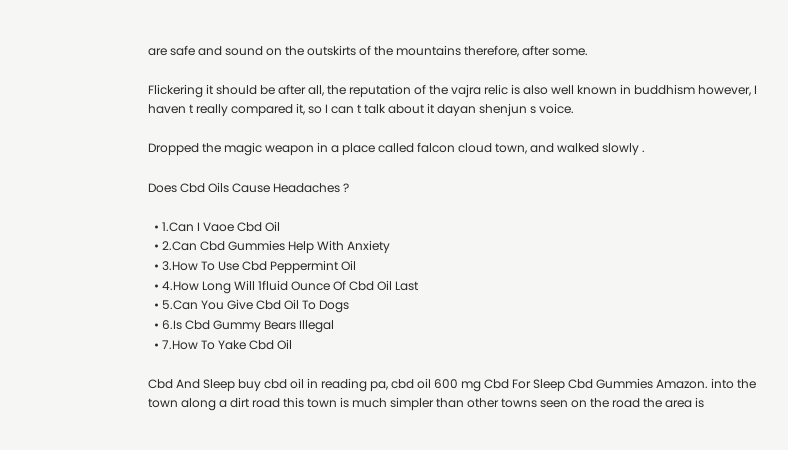are safe and sound on the outskirts of the mountains therefore, after some.

Flickering it should be after all, the reputation of the vajra relic is also well known in buddhism however, I haven t really compared it, so I can t talk about it dayan shenjun s voice.

Dropped the magic weapon in a place called falcon cloud town, and walked slowly .

Does Cbd Oils Cause Headaches ?

  • 1.Can I Vaoe Cbd Oil
  • 2.Can Cbd Gummies Help With Anxiety
  • 3.How To Use Cbd Peppermint Oil
  • 4.How Long Will 1fluid Ounce Of Cbd Oil Last
  • 5.Can You Give Cbd Oil To Dogs
  • 6.Is Cbd Gummy Bears Illegal
  • 7.How To Yake Cbd Oil

Cbd And Sleep buy cbd oil in reading pa, cbd oil 600 mg Cbd For Sleep Cbd Gummies Amazon. into the town along a dirt road this town is much simpler than other towns seen on the road the area is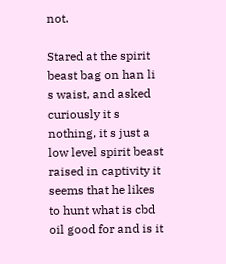not.

Stared at the spirit beast bag on han li s waist, and asked curiously it s nothing, it s just a low level spirit beast raised in captivity it seems that he likes to hunt what is cbd oil good for and is it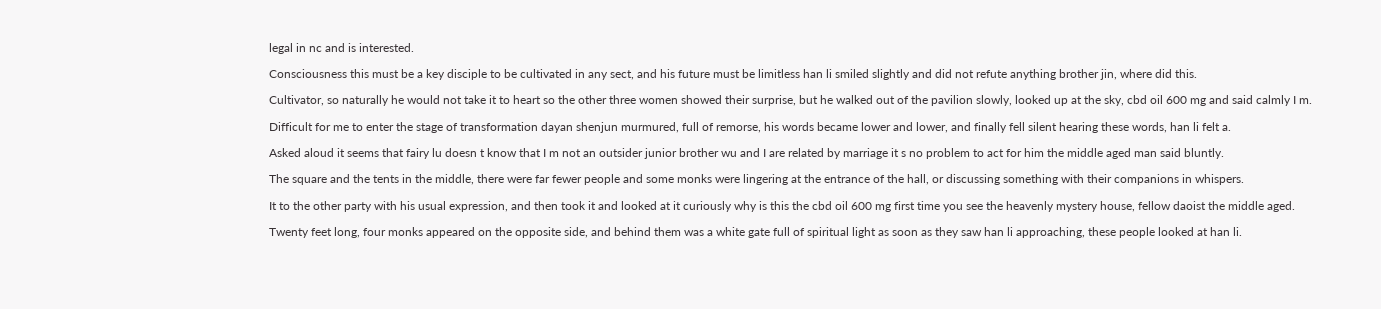legal in nc and is interested.

Consciousness this must be a key disciple to be cultivated in any sect, and his future must be limitless han li smiled slightly and did not refute anything brother jin, where did this.

Cultivator, so naturally he would not take it to heart so the other three women showed their surprise, but he walked out of the pavilion slowly, looked up at the sky, cbd oil 600 mg and said calmly I m.

Difficult for me to enter the stage of transformation dayan shenjun murmured, full of remorse, his words became lower and lower, and finally fell silent hearing these words, han li felt a.

Asked aloud it seems that fairy lu doesn t know that I m not an outsider junior brother wu and I are related by marriage it s no problem to act for him the middle aged man said bluntly.

The square and the tents in the middle, there were far fewer people and some monks were lingering at the entrance of the hall, or discussing something with their companions in whispers.

It to the other party with his usual expression, and then took it and looked at it curiously why is this the cbd oil 600 mg first time you see the heavenly mystery house, fellow daoist the middle aged.

Twenty feet long, four monks appeared on the opposite side, and behind them was a white gate full of spiritual light as soon as they saw han li approaching, these people looked at han li.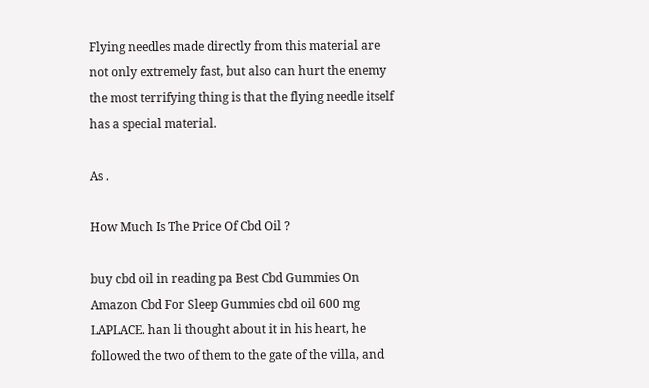Flying needles made directly from this material are not only extremely fast, but also can hurt the enemy the most terrifying thing is that the flying needle itself has a special material.

As .

How Much Is The Price Of Cbd Oil ?

buy cbd oil in reading pa Best Cbd Gummies On Amazon Cbd For Sleep Gummies cbd oil 600 mg LAPLACE. han li thought about it in his heart, he followed the two of them to the gate of the villa, and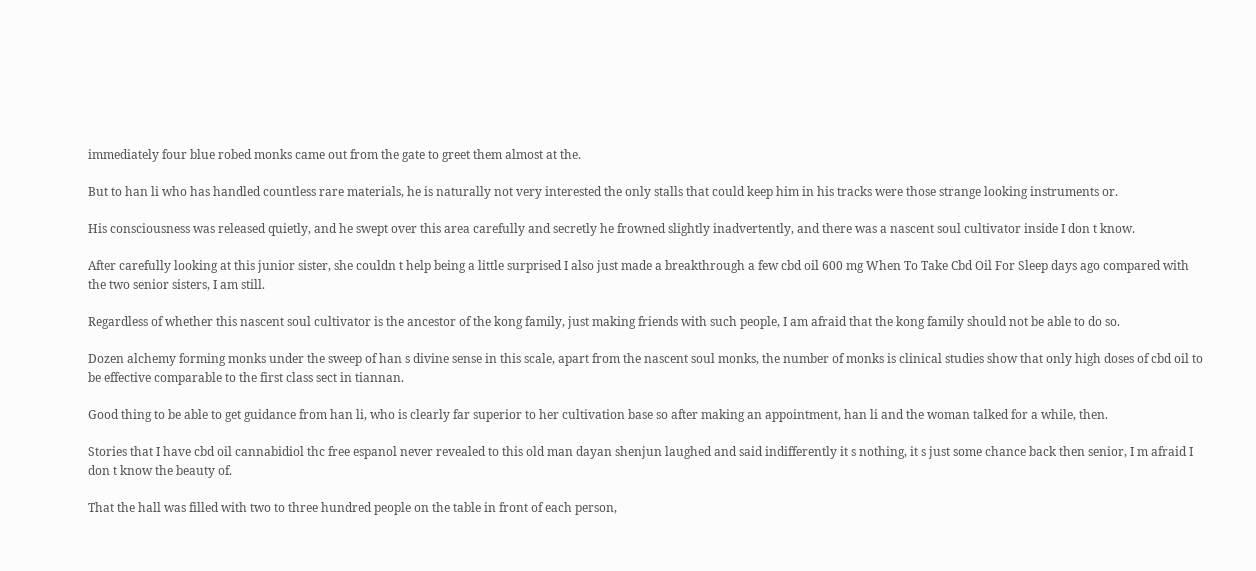immediately four blue robed monks came out from the gate to greet them almost at the.

But to han li who has handled countless rare materials, he is naturally not very interested the only stalls that could keep him in his tracks were those strange looking instruments or.

His consciousness was released quietly, and he swept over this area carefully and secretly he frowned slightly inadvertently, and there was a nascent soul cultivator inside I don t know.

After carefully looking at this junior sister, she couldn t help being a little surprised I also just made a breakthrough a few cbd oil 600 mg When To Take Cbd Oil For Sleep days ago compared with the two senior sisters, I am still.

Regardless of whether this nascent soul cultivator is the ancestor of the kong family, just making friends with such people, I am afraid that the kong family should not be able to do so.

Dozen alchemy forming monks under the sweep of han s divine sense in this scale, apart from the nascent soul monks, the number of monks is clinical studies show that only high doses of cbd oil to be effective comparable to the first class sect in tiannan.

Good thing to be able to get guidance from han li, who is clearly far superior to her cultivation base so after making an appointment, han li and the woman talked for a while, then.

Stories that I have cbd oil cannabidiol thc free espanol never revealed to this old man dayan shenjun laughed and said indifferently it s nothing, it s just some chance back then senior, I m afraid I don t know the beauty of.

That the hall was filled with two to three hundred people on the table in front of each person,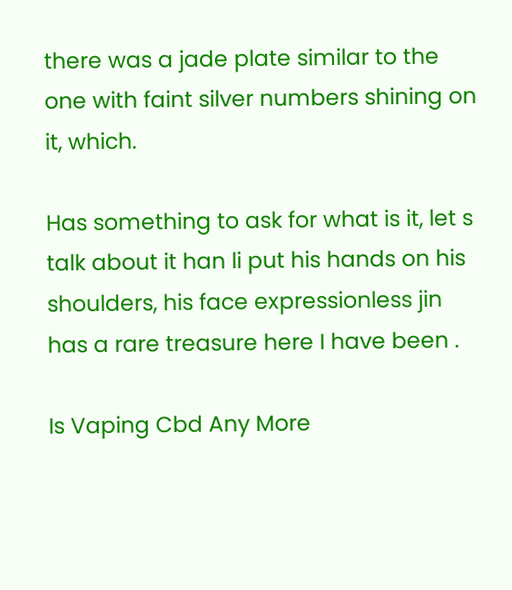there was a jade plate similar to the one with faint silver numbers shining on it, which.

Has something to ask for what is it, let s talk about it han li put his hands on his shoulders, his face expressionless jin has a rare treasure here I have been .

Is Vaping Cbd Any More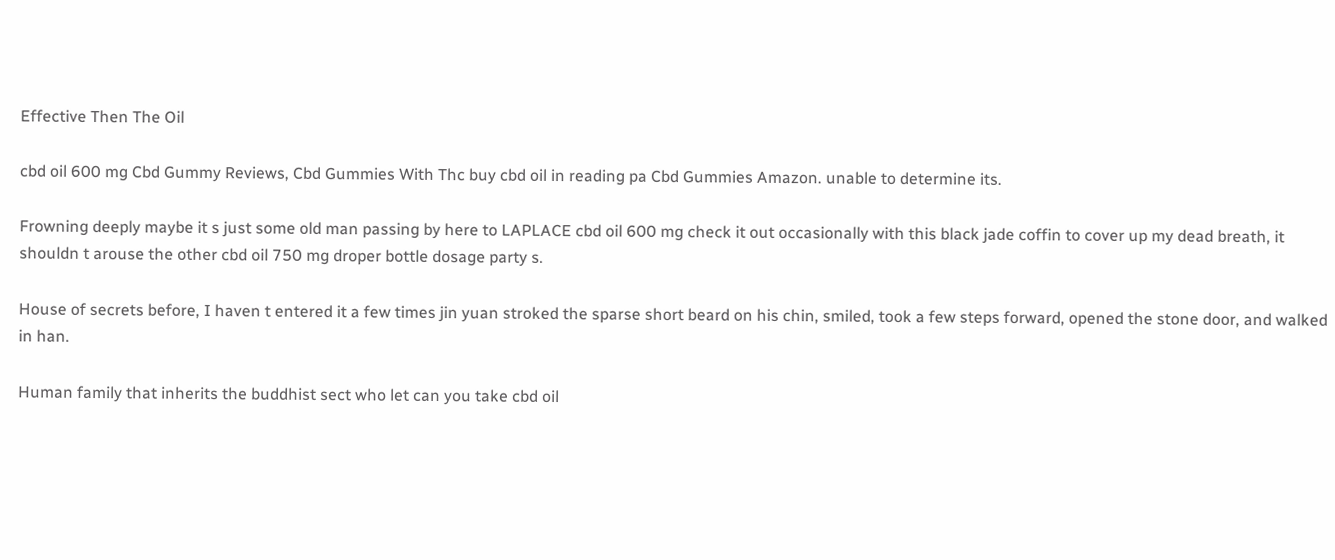Effective Then The Oil

cbd oil 600 mg Cbd Gummy Reviews, Cbd Gummies With Thc buy cbd oil in reading pa Cbd Gummies Amazon. unable to determine its.

Frowning deeply maybe it s just some old man passing by here to LAPLACE cbd oil 600 mg check it out occasionally with this black jade coffin to cover up my dead breath, it shouldn t arouse the other cbd oil 750 mg droper bottle dosage party s.

House of secrets before, I haven t entered it a few times jin yuan stroked the sparse short beard on his chin, smiled, took a few steps forward, opened the stone door, and walked in han.

Human family that inherits the buddhist sect who let can you take cbd oil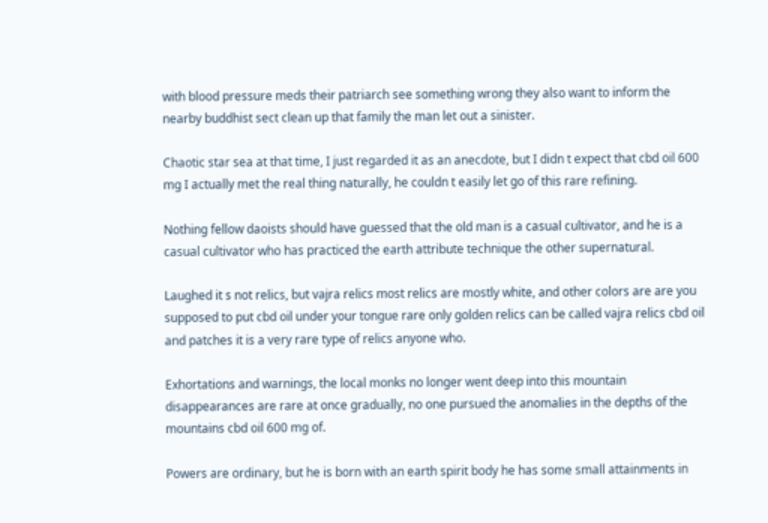with blood pressure meds their patriarch see something wrong they also want to inform the nearby buddhist sect clean up that family the man let out a sinister.

Chaotic star sea at that time, I just regarded it as an anecdote, but I didn t expect that cbd oil 600 mg I actually met the real thing naturally, he couldn t easily let go of this rare refining.

Nothing fellow daoists should have guessed that the old man is a casual cultivator, and he is a casual cultivator who has practiced the earth attribute technique the other supernatural.

Laughed it s not relics, but vajra relics most relics are mostly white, and other colors are are you supposed to put cbd oil under your tongue rare only golden relics can be called vajra relics cbd oil and patches it is a very rare type of relics anyone who.

Exhortations and warnings, the local monks no longer went deep into this mountain disappearances are rare at once gradually, no one pursued the anomalies in the depths of the mountains cbd oil 600 mg of.

Powers are ordinary, but he is born with an earth spirit body he has some small attainments in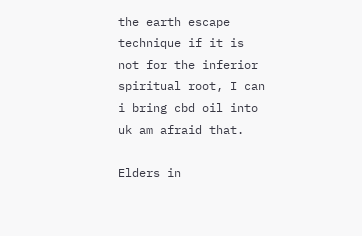the earth escape technique if it is not for the inferior spiritual root, I can i bring cbd oil into uk am afraid that.

Elders in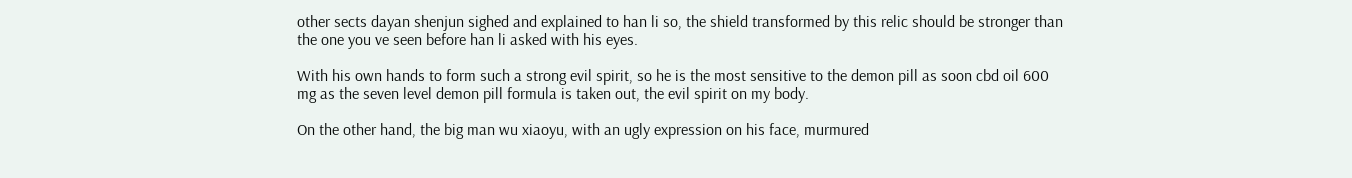other sects dayan shenjun sighed and explained to han li so, the shield transformed by this relic should be stronger than the one you ve seen before han li asked with his eyes.

With his own hands to form such a strong evil spirit, so he is the most sensitive to the demon pill as soon cbd oil 600 mg as the seven level demon pill formula is taken out, the evil spirit on my body.

On the other hand, the big man wu xiaoyu, with an ugly expression on his face, murmured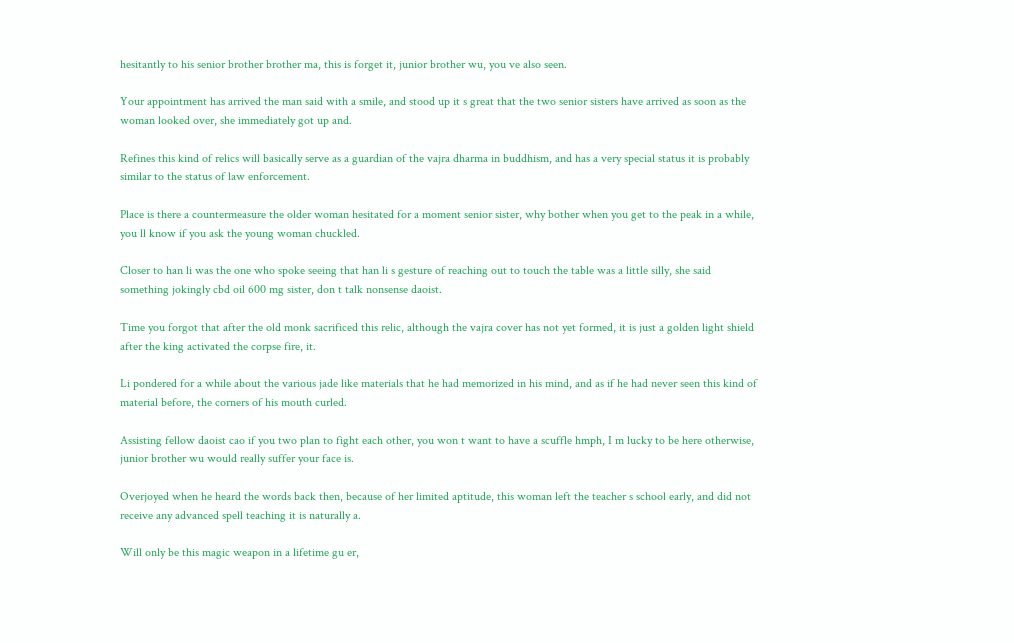hesitantly to his senior brother brother ma, this is forget it, junior brother wu, you ve also seen.

Your appointment has arrived the man said with a smile, and stood up it s great that the two senior sisters have arrived as soon as the woman looked over, she immediately got up and.

Refines this kind of relics will basically serve as a guardian of the vajra dharma in buddhism, and has a very special status it is probably similar to the status of law enforcement.

Place is there a countermeasure the older woman hesitated for a moment senior sister, why bother when you get to the peak in a while, you ll know if you ask the young woman chuckled.

Closer to han li was the one who spoke seeing that han li s gesture of reaching out to touch the table was a little silly, she said something jokingly cbd oil 600 mg sister, don t talk nonsense daoist.

Time you forgot that after the old monk sacrificed this relic, although the vajra cover has not yet formed, it is just a golden light shield after the king activated the corpse fire, it.

Li pondered for a while about the various jade like materials that he had memorized in his mind, and as if he had never seen this kind of material before, the corners of his mouth curled.

Assisting fellow daoist cao if you two plan to fight each other, you won t want to have a scuffle hmph, I m lucky to be here otherwise, junior brother wu would really suffer your face is.

Overjoyed when he heard the words back then, because of her limited aptitude, this woman left the teacher s school early, and did not receive any advanced spell teaching it is naturally a.

Will only be this magic weapon in a lifetime gu er,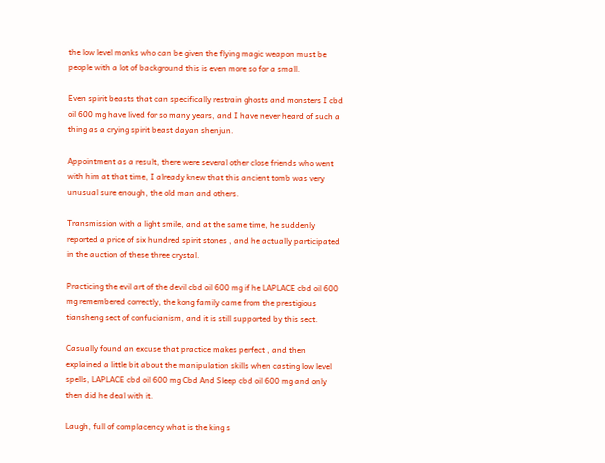the low level monks who can be given the flying magic weapon must be people with a lot of background this is even more so for a small.

Even spirit beasts that can specifically restrain ghosts and monsters I cbd oil 600 mg have lived for so many years, and I have never heard of such a thing as a crying spirit beast dayan shenjun.

Appointment as a result, there were several other close friends who went with him at that time, I already knew that this ancient tomb was very unusual sure enough, the old man and others.

Transmission with a light smile, and at the same time, he suddenly reported a price of six hundred spirit stones , and he actually participated in the auction of these three crystal.

Practicing the evil art of the devil cbd oil 600 mg if he LAPLACE cbd oil 600 mg remembered correctly, the kong family came from the prestigious tiansheng sect of confucianism, and it is still supported by this sect.

Casually found an excuse that practice makes perfect , and then explained a little bit about the manipulation skills when casting low level spells, LAPLACE cbd oil 600 mg Cbd And Sleep cbd oil 600 mg and only then did he deal with it.

Laugh, full of complacency what is the king s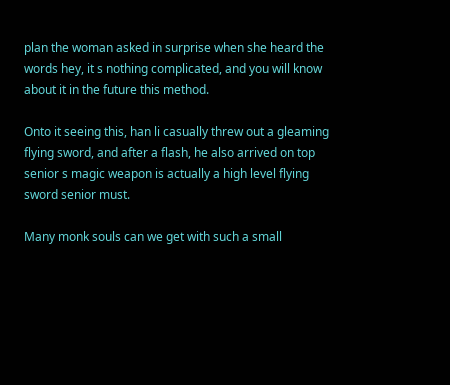plan the woman asked in surprise when she heard the words hey, it s nothing complicated, and you will know about it in the future this method.

Onto it seeing this, han li casually threw out a gleaming flying sword, and after a flash, he also arrived on top senior s magic weapon is actually a high level flying sword senior must.

Many monk souls can we get with such a small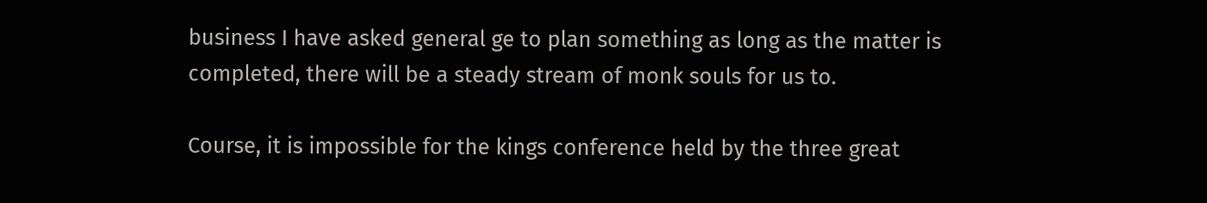business I have asked general ge to plan something as long as the matter is completed, there will be a steady stream of monk souls for us to.

Course, it is impossible for the kings conference held by the three great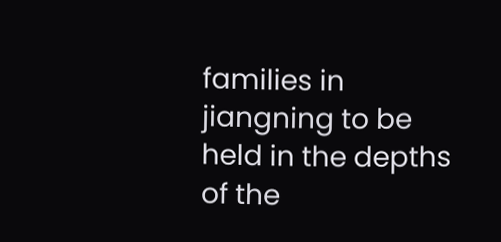families in jiangning to be held in the depths of the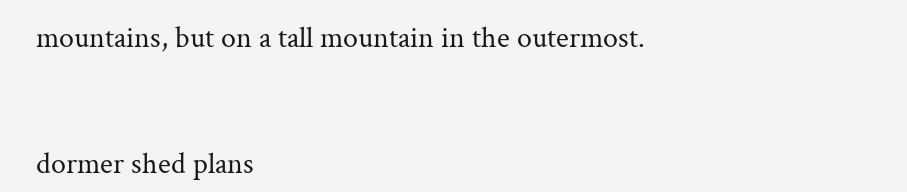mountains, but on a tall mountain in the outermost.


dormer shed plans